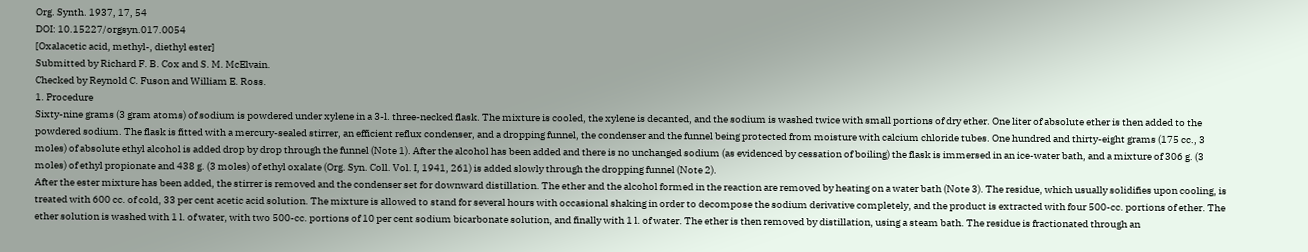Org. Synth. 1937, 17, 54
DOI: 10.15227/orgsyn.017.0054
[Oxalacetic acid, methyl-, diethyl ester]
Submitted by Richard F. B. Cox and S. M. McElvain.
Checked by Reynold C. Fuson and William E. Ross.
1. Procedure
Sixty-nine grams (3 gram atoms) of sodium is powdered under xylene in a 3-l. three-necked flask. The mixture is cooled, the xylene is decanted, and the sodium is washed twice with small portions of dry ether. One liter of absolute ether is then added to the powdered sodium. The flask is fitted with a mercury-sealed stirrer, an efficient reflux condenser, and a dropping funnel, the condenser and the funnel being protected from moisture with calcium chloride tubes. One hundred and thirty-eight grams (175 cc., 3 moles) of absolute ethyl alcohol is added drop by drop through the funnel (Note 1). After the alcohol has been added and there is no unchanged sodium (as evidenced by cessation of boiling) the flask is immersed in an ice-water bath, and a mixture of 306 g. (3 moles) of ethyl propionate and 438 g. (3 moles) of ethyl oxalate (Org. Syn. Coll. Vol. I, 1941, 261) is added slowly through the dropping funnel (Note 2).
After the ester mixture has been added, the stirrer is removed and the condenser set for downward distillation. The ether and the alcohol formed in the reaction are removed by heating on a water bath (Note 3). The residue, which usually solidifies upon cooling, is treated with 600 cc. of cold, 33 per cent acetic acid solution. The mixture is allowed to stand for several hours with occasional shaking in order to decompose the sodium derivative completely, and the product is extracted with four 500-cc. portions of ether. The ether solution is washed with 1 l. of water, with two 500-cc. portions of 10 per cent sodium bicarbonate solution, and finally with 1 l. of water. The ether is then removed by distillation, using a steam bath. The residue is fractionated through an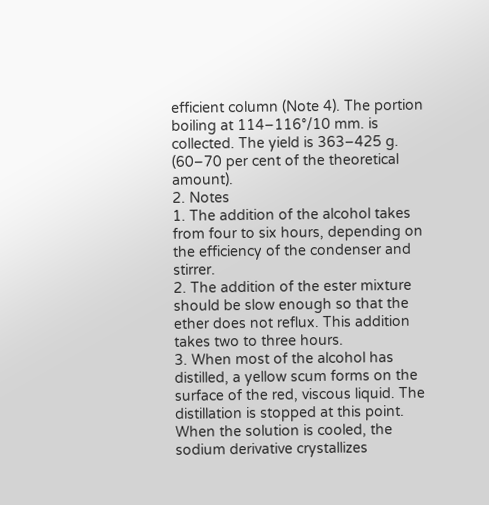efficient column (Note 4). The portion boiling at 114–116°/10 mm. is collected. The yield is 363–425 g. (60–70 per cent of the theoretical amount).
2. Notes
1. The addition of the alcohol takes from four to six hours, depending on the efficiency of the condenser and stirrer.
2. The addition of the ester mixture should be slow enough so that the ether does not reflux. This addition takes two to three hours.
3. When most of the alcohol has distilled, a yellow scum forms on the surface of the red, viscous liquid. The distillation is stopped at this point. When the solution is cooled, the sodium derivative crystallizes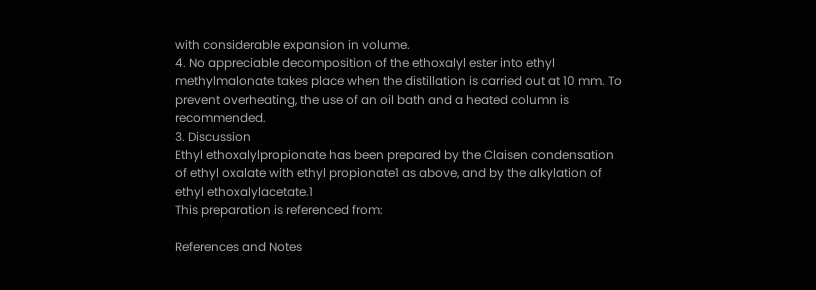with considerable expansion in volume.
4. No appreciable decomposition of the ethoxalyl ester into ethyl methylmalonate takes place when the distillation is carried out at 10 mm. To prevent overheating, the use of an oil bath and a heated column is recommended.
3. Discussion
Ethyl ethoxalylpropionate has been prepared by the Claisen condensation of ethyl oxalate with ethyl propionate1 as above, and by the alkylation of ethyl ethoxalylacetate.1
This preparation is referenced from:

References and Notes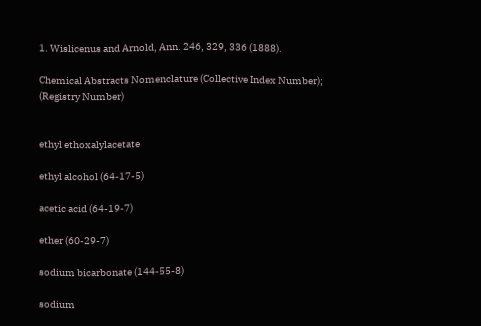1. Wislicenus and Arnold, Ann. 246, 329, 336 (1888).

Chemical Abstracts Nomenclature (Collective Index Number);
(Registry Number)


ethyl ethoxalylacetate

ethyl alcohol (64-17-5)

acetic acid (64-19-7)

ether (60-29-7)

sodium bicarbonate (144-55-8)

sodium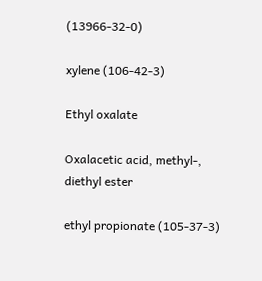(13966-32-0)

xylene (106-42-3)

Ethyl oxalate

Oxalacetic acid, methyl-, diethyl ester

ethyl propionate (105-37-3)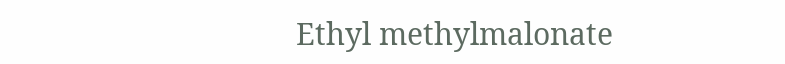Ethyl methylmalonate